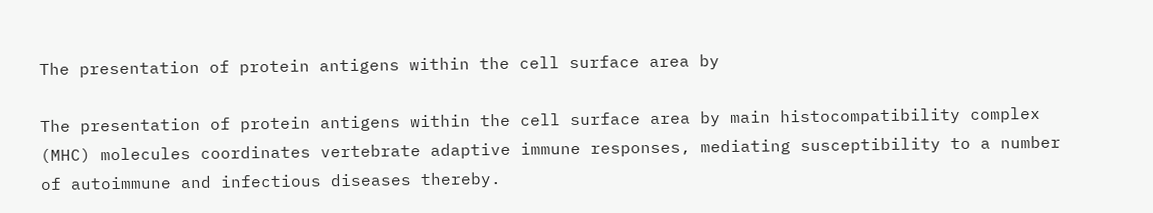The presentation of protein antigens within the cell surface area by

The presentation of protein antigens within the cell surface area by main histocompatibility complex (MHC) molecules coordinates vertebrate adaptive immune responses, mediating susceptibility to a number of autoimmune and infectious diseases thereby.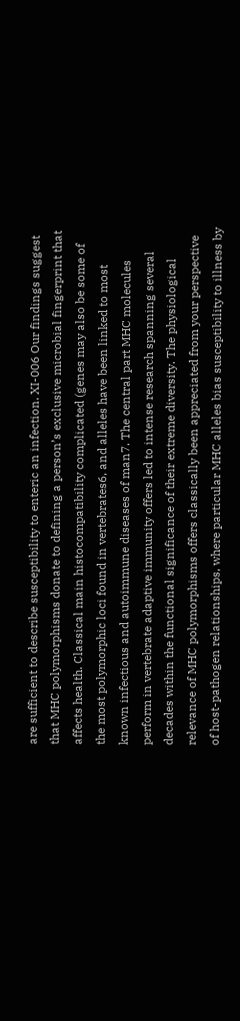are sufficient to describe susceptibility to enteric an infection. XI-006 Our findings suggest that MHC polymorphisms donate to defining a person’s exclusive microbial fingerprint that affects health. Classical main histocompatibility complicated (genes may also be some of the most polymorphic loci found in vertebrates6, and alleles have been linked to most known infectious and autoimmune diseases of man7. The central part MHC molecules perform in vertebrate adaptive immunity offers led to intense research spanning several decades within the functional significance of their extreme diversity. The physiological relevance of MHC polymorphisms offers classically been appreciated from your perspective of host-pathogen relationships, where particular MHC alleles bias susceptibility to illness by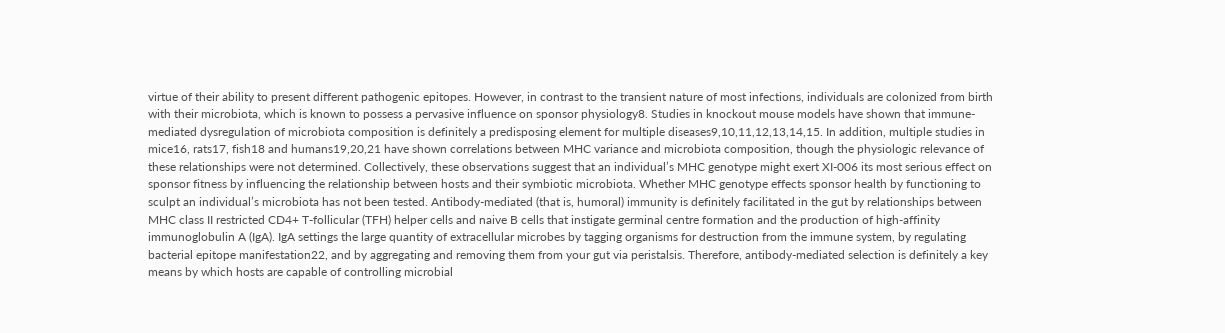virtue of their ability to present different pathogenic epitopes. However, in contrast to the transient nature of most infections, individuals are colonized from birth with their microbiota, which is known to possess a pervasive influence on sponsor physiology8. Studies in knockout mouse models have shown that immune-mediated dysregulation of microbiota composition is definitely a predisposing element for multiple diseases9,10,11,12,13,14,15. In addition, multiple studies in mice16, rats17, fish18 and humans19,20,21 have shown correlations between MHC variance and microbiota composition, though the physiologic relevance of these relationships were not determined. Collectively, these observations suggest that an individual’s MHC genotype might exert XI-006 its most serious effect on sponsor fitness by influencing the relationship between hosts and their symbiotic microbiota. Whether MHC genotype effects sponsor health by functioning to sculpt an individual’s microbiota has not been tested. Antibody-mediated (that is, humoral) immunity is definitely facilitated in the gut by relationships between MHC class II restricted CD4+ T-follicular (TFH) helper cells and naive B cells that instigate germinal centre formation and the production of high-affinity immunoglobulin A (IgA). IgA settings the large quantity of extracellular microbes by tagging organisms for destruction from the immune system, by regulating bacterial epitope manifestation22, and by aggregating and removing them from your gut via peristalsis. Therefore, antibody-mediated selection is definitely a key means by which hosts are capable of controlling microbial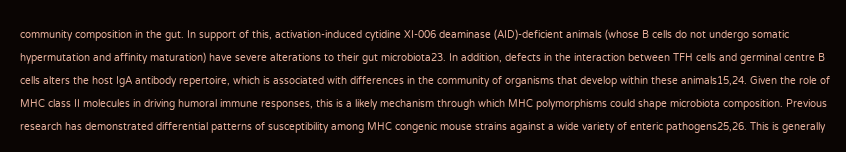community composition in the gut. In support of this, activation-induced cytidine XI-006 deaminase (AID)-deficient animals (whose B cells do not undergo somatic hypermutation and affinity maturation) have severe alterations to their gut microbiota23. In addition, defects in the interaction between TFH cells and germinal centre B cells alters the host IgA antibody repertoire, which is associated with differences in the community of organisms that develop within these animals15,24. Given the role of MHC class II molecules in driving humoral immune responses, this is a likely mechanism through which MHC polymorphisms could shape microbiota composition. Previous research has demonstrated differential patterns of susceptibility among MHC congenic mouse strains against a wide variety of enteric pathogens25,26. This is generally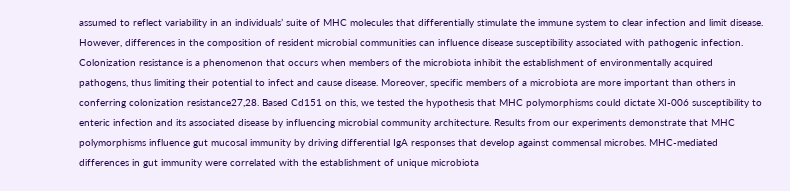assumed to reflect variability in an individuals’ suite of MHC molecules that differentially stimulate the immune system to clear infection and limit disease. However, differences in the composition of resident microbial communities can influence disease susceptibility associated with pathogenic infection. Colonization resistance is a phenomenon that occurs when members of the microbiota inhibit the establishment of environmentally acquired pathogens, thus limiting their potential to infect and cause disease. Moreover, specific members of a microbiota are more important than others in conferring colonization resistance27,28. Based Cd151 on this, we tested the hypothesis that MHC polymorphisms could dictate XI-006 susceptibility to enteric infection and its associated disease by influencing microbial community architecture. Results from our experiments demonstrate that MHC polymorphisms influence gut mucosal immunity by driving differential IgA responses that develop against commensal microbes. MHC-mediated differences in gut immunity were correlated with the establishment of unique microbiota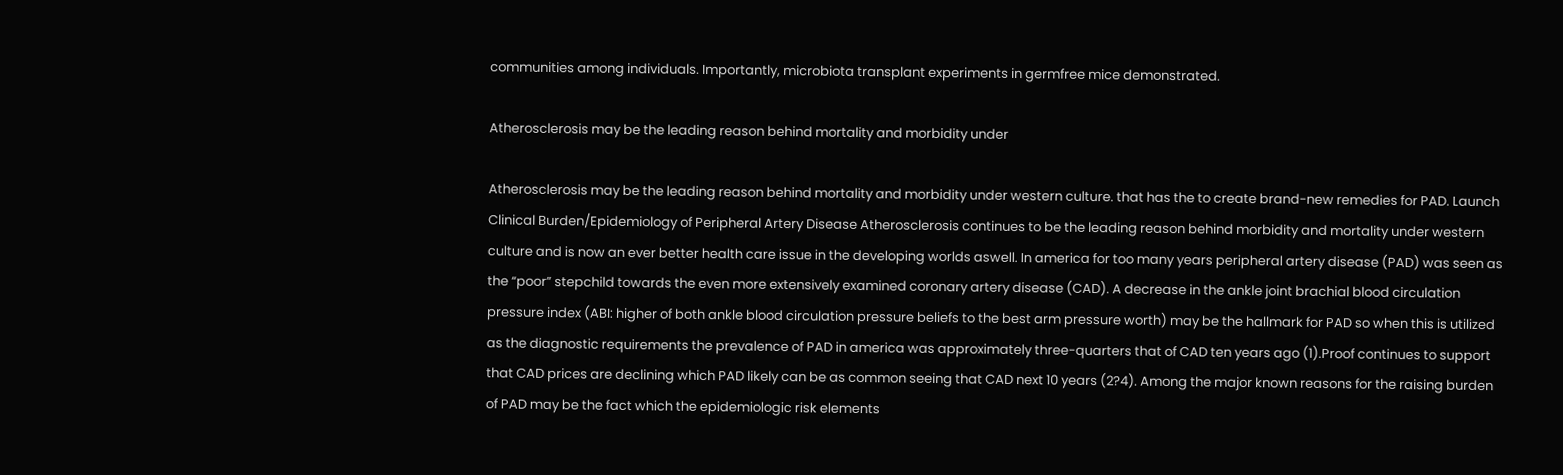communities among individuals. Importantly, microbiota transplant experiments in germfree mice demonstrated.

Atherosclerosis may be the leading reason behind mortality and morbidity under

Atherosclerosis may be the leading reason behind mortality and morbidity under western culture. that has the to create brand-new remedies for PAD. Launch Clinical Burden/Epidemiology of Peripheral Artery Disease Atherosclerosis continues to be the leading reason behind morbidity and mortality under western culture and is now an ever better health care issue in the developing worlds aswell. In america for too many years peripheral artery disease (PAD) was seen as the “poor” stepchild towards the even more extensively examined coronary artery disease (CAD). A decrease in the ankle joint brachial blood circulation pressure index (ABI: higher of both ankle blood circulation pressure beliefs to the best arm pressure worth) may be the hallmark for PAD so when this is utilized as the diagnostic requirements the prevalence of PAD in america was approximately three-quarters that of CAD ten years ago (1).Proof continues to support that CAD prices are declining which PAD likely can be as common seeing that CAD next 10 years (2?4). Among the major known reasons for the raising burden of PAD may be the fact which the epidemiologic risk elements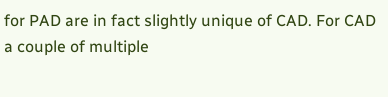for PAD are in fact slightly unique of CAD. For CAD a couple of multiple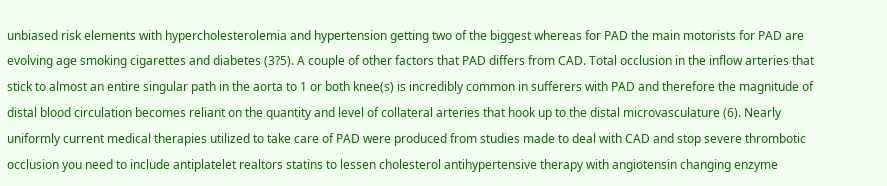unbiased risk elements with hypercholesterolemia and hypertension getting two of the biggest whereas for PAD the main motorists for PAD are evolving age smoking cigarettes and diabetes (3?5). A couple of other factors that PAD differs from CAD. Total occlusion in the inflow arteries that stick to almost an entire singular path in the aorta to 1 or both knee(s) is incredibly common in sufferers with PAD and therefore the magnitude of distal blood circulation becomes reliant on the quantity and level of collateral arteries that hook up to the distal microvasculature (6). Nearly uniformly current medical therapies utilized to take care of PAD were produced from studies made to deal with CAD and stop severe thrombotic occlusion you need to include antiplatelet realtors statins to lessen cholesterol antihypertensive therapy with angiotensin changing enzyme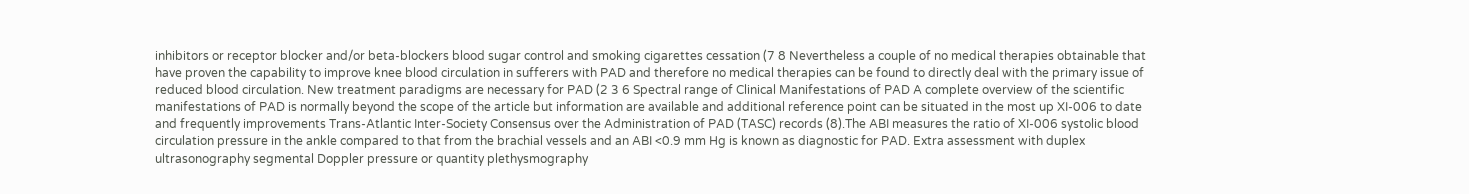inhibitors or receptor blocker and/or beta-blockers blood sugar control and smoking cigarettes cessation (7 8 Nevertheless a couple of no medical therapies obtainable that have proven the capability to improve knee blood circulation in sufferers with PAD and therefore no medical therapies can be found to directly deal with the primary issue of reduced blood circulation. New treatment paradigms are necessary for PAD (2 3 6 Spectral range of Clinical Manifestations of PAD A complete overview of the scientific manifestations of PAD is normally beyond the scope of the article but information are available and additional reference point can be situated in the most up XI-006 to date and frequently improvements Trans-Atlantic Inter-Society Consensus over the Administration of PAD (TASC) records (8).The ABI measures the ratio of XI-006 systolic blood circulation pressure in the ankle compared to that from the brachial vessels and an ABI <0.9 mm Hg is known as diagnostic for PAD. Extra assessment with duplex ultrasonography segmental Doppler pressure or quantity plethysmography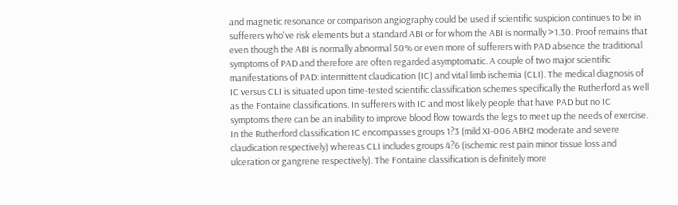and magnetic resonance or comparison angiography could be used if scientific suspicion continues to be in sufferers who've risk elements but a standard ABI or for whom the ABI is normally >1.30. Proof remains that even though the ABI is normally abnormal 50% or even more of sufferers with PAD absence the traditional symptoms of PAD and therefore are often regarded asymptomatic. A couple of two major scientific manifestations of PAD: intermittent claudication (IC) and vital limb ischemia (CLI). The medical diagnosis of IC versus CLI is situated upon time-tested scientific classification schemes specifically the Rutherford as well as the Fontaine classifications. In sufferers with IC and most likely people that have PAD but no IC symptoms there can be an inability to improve blood flow towards the legs to meet up the needs of exercise. In the Rutherford classification IC encompasses groups 1?3 (mild XI-006 ABH2 moderate and severe claudication respectively) whereas CLI includes groups 4?6 (ischemic rest pain minor tissue loss and ulceration or gangrene respectively). The Fontaine classification is definitely more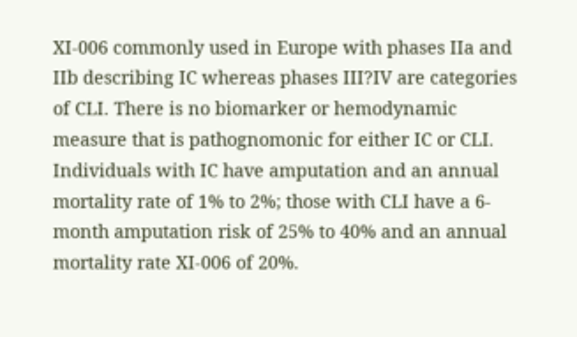XI-006 commonly used in Europe with phases IIa and IIb describing IC whereas phases III?IV are categories of CLI. There is no biomarker or hemodynamic measure that is pathognomonic for either IC or CLI. Individuals with IC have amputation and an annual mortality rate of 1% to 2%; those with CLI have a 6-month amputation risk of 25% to 40% and an annual mortality rate XI-006 of 20%.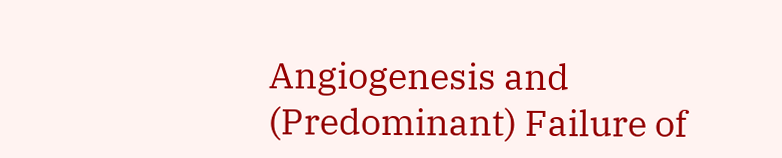Angiogenesis and (Predominant) Failure of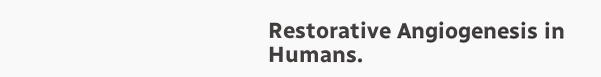Restorative Angiogenesis in Humans.